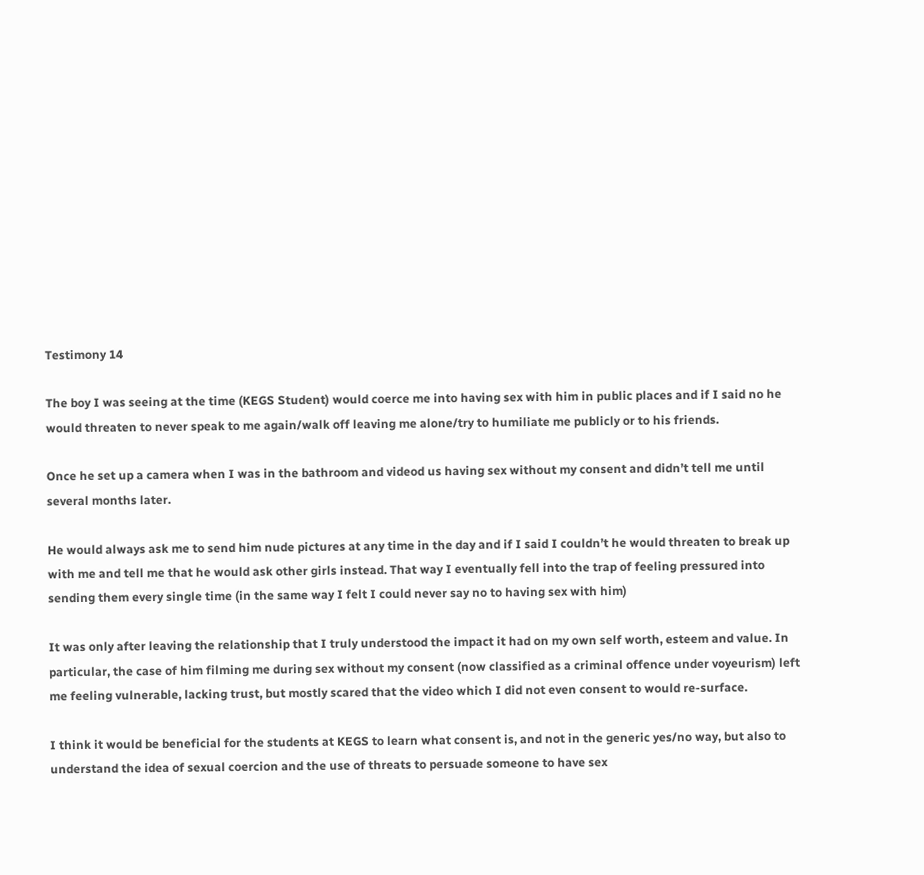Testimony 14

The boy I was seeing at the time (KEGS Student) would coerce me into having sex with him in public places and if I said no he would threaten to never speak to me again/walk off leaving me alone/try to humiliate me publicly or to his friends.

Once he set up a camera when I was in the bathroom and videod us having sex without my consent and didn’t tell me until several months later.

He would always ask me to send him nude pictures at any time in the day and if I said I couldn’t he would threaten to break up with me and tell me that he would ask other girls instead. That way I eventually fell into the trap of feeling pressured into sending them every single time (in the same way I felt I could never say no to having sex with him)

It was only after leaving the relationship that I truly understood the impact it had on my own self worth, esteem and value. In particular, the case of him filming me during sex without my consent (now classified as a criminal offence under voyeurism) left me feeling vulnerable, lacking trust, but mostly scared that the video which I did not even consent to would re-surface.

I think it would be beneficial for the students at KEGS to learn what consent is, and not in the generic yes/no way, but also to understand the idea of sexual coercion and the use of threats to persuade someone to have sex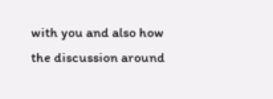with you and also how the discussion around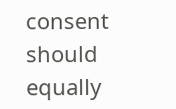consent should equally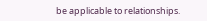be applicable to relationships.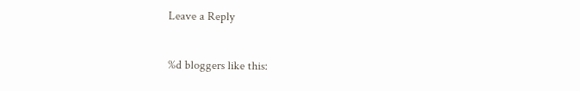Leave a Reply

%d bloggers like this: